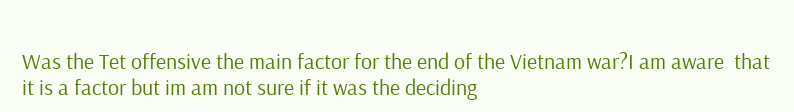Was the Tet offensive the main factor for the end of the Vietnam war?I am aware  that it is a factor but im am not sure if it was the deciding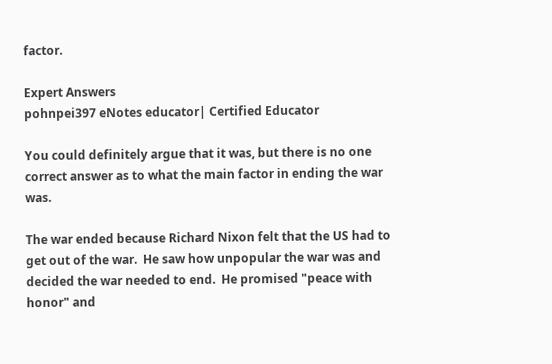factor.

Expert Answers
pohnpei397 eNotes educator| Certified Educator

You could definitely argue that it was, but there is no one correct answer as to what the main factor in ending the war was.

The war ended because Richard Nixon felt that the US had to get out of the war.  He saw how unpopular the war was and decided the war needed to end.  He promised "peace with honor" and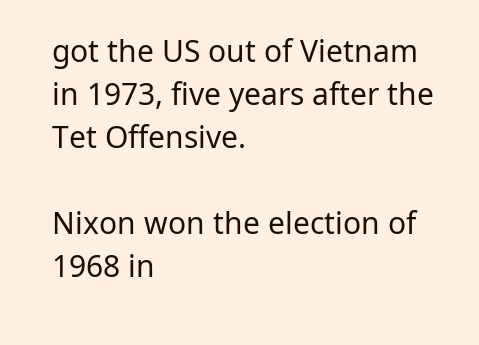got the US out of Vietnam in 1973, five years after the Tet Offensive.

Nixon won the election of 1968 in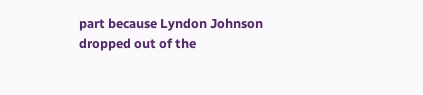part because Lyndon Johnson dropped out of the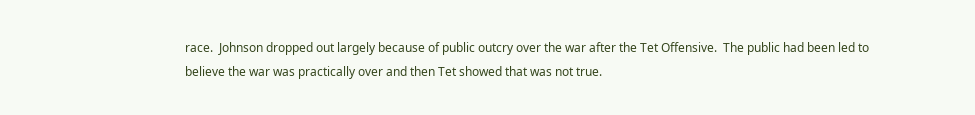race.  Johnson dropped out largely because of public outcry over the war after the Tet Offensive.  The public had been led to believe the war was practically over and then Tet showed that was not true.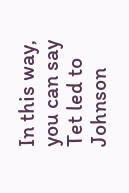In this way, you can say Tet led to Johnson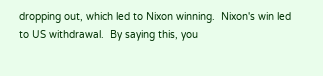dropping out, which led to Nixon winning.  Nixon's win led to US withdrawal.  By saying this, you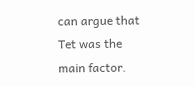can argue that Tet was the main factor.